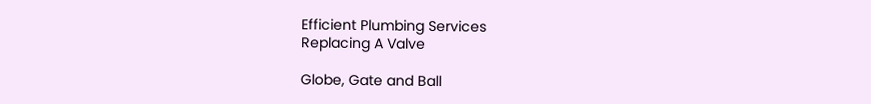Efficient Plumbing Services
Replacing A Valve

Globe, Gate and Ball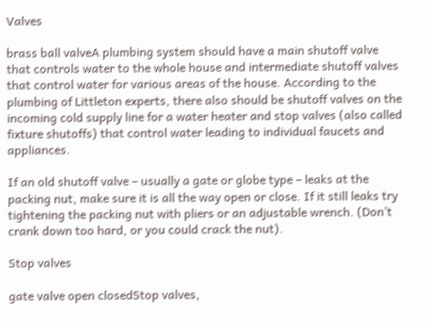Valves

brass ball valveA plumbing system should have a main shutoff valve that controls water to the whole house and intermediate shutoff valves that control water for various areas of the house. According to the plumbing of Littleton experts, there also should be shutoff valves on the incoming cold supply line for a water heater and stop valves (also called fixture shutoffs) that control water leading to individual faucets and appliances.

If an old shutoff valve – usually a gate or globe type – leaks at the packing nut, make sure it is all the way open or close. If it still leaks try tightening the packing nut with pliers or an adjustable wrench. (Don’t crank down too hard, or you could crack the nut).

Stop valves

gate valve open closedStop valves,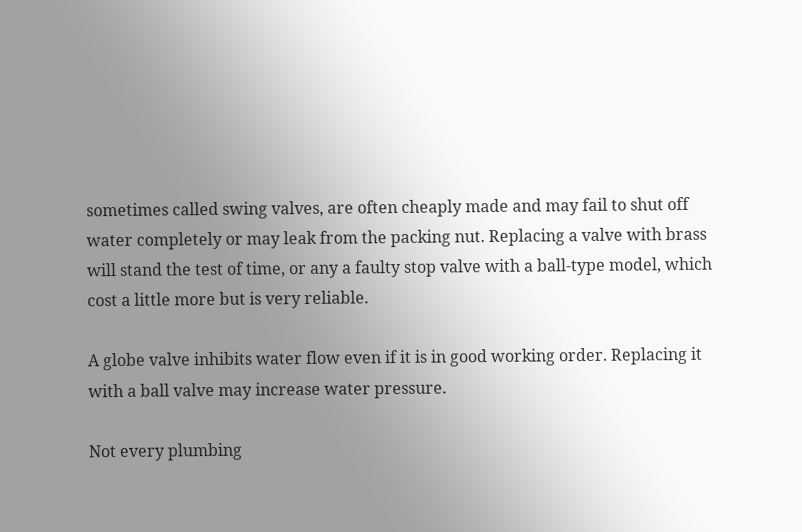sometimes called swing valves, are often cheaply made and may fail to shut off water completely or may leak from the packing nut. Replacing a valve with brass will stand the test of time, or any a faulty stop valve with a ball-type model, which cost a little more but is very reliable.

A globe valve inhibits water flow even if it is in good working order. Replacing it with a ball valve may increase water pressure.

Not every plumbing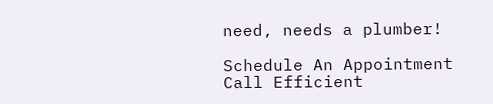need, needs a plumber!

Schedule An Appointment
Call Efficient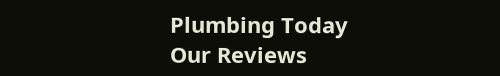Plumbing Today
Our Reviews